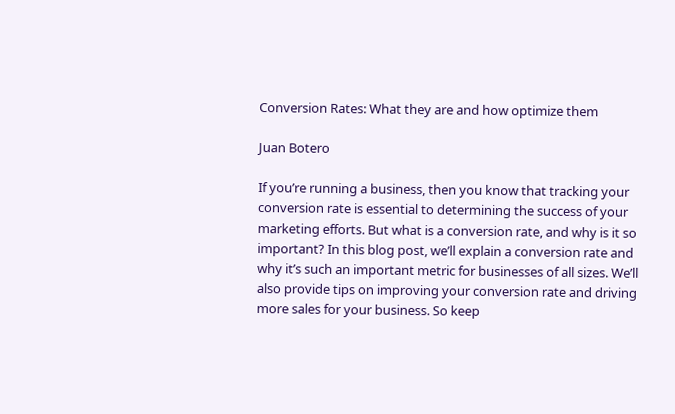Conversion Rates: What they are and how optimize them

Juan Botero

If you’re running a business, then you know that tracking your conversion rate is essential to determining the success of your marketing efforts. But what is a conversion rate, and why is it so important? In this blog post, we’ll explain a conversion rate and why it’s such an important metric for businesses of all sizes. We’ll also provide tips on improving your conversion rate and driving more sales for your business. So keep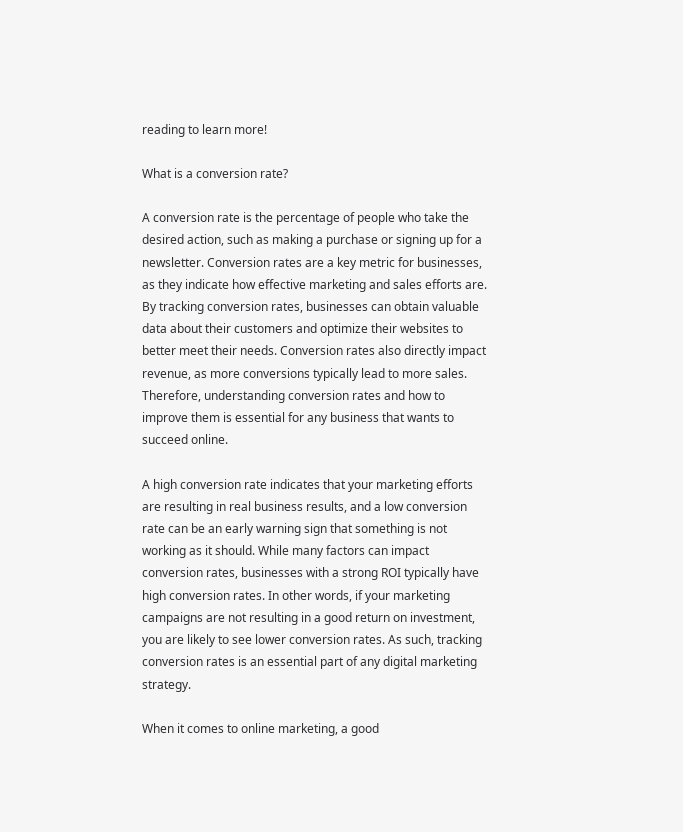reading to learn more!

What is a conversion rate?

A conversion rate is the percentage of people who take the desired action, such as making a purchase or signing up for a newsletter. Conversion rates are a key metric for businesses, as they indicate how effective marketing and sales efforts are. By tracking conversion rates, businesses can obtain valuable data about their customers and optimize their websites to better meet their needs. Conversion rates also directly impact revenue, as more conversions typically lead to more sales. Therefore, understanding conversion rates and how to improve them is essential for any business that wants to succeed online.

A high conversion rate indicates that your marketing efforts are resulting in real business results, and a low conversion rate can be an early warning sign that something is not working as it should. While many factors can impact conversion rates, businesses with a strong ROI typically have high conversion rates. In other words, if your marketing campaigns are not resulting in a good return on investment, you are likely to see lower conversion rates. As such, tracking conversion rates is an essential part of any digital marketing strategy.

When it comes to online marketing, a good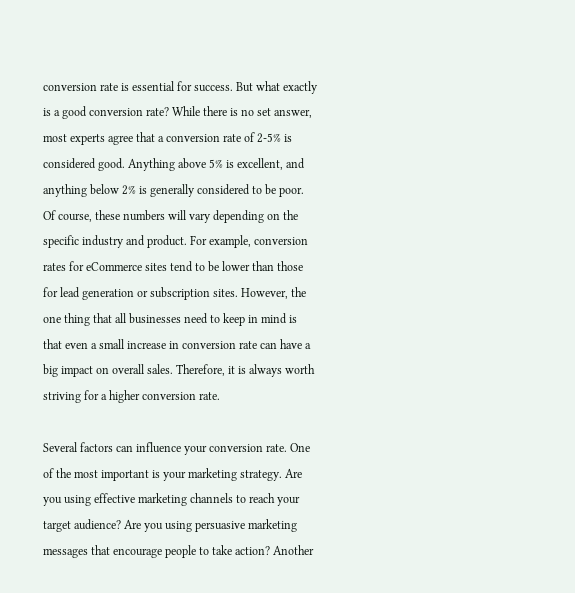conversion rate is essential for success. But what exactly is a good conversion rate? While there is no set answer, most experts agree that a conversion rate of 2-5% is considered good. Anything above 5% is excellent, and anything below 2% is generally considered to be poor. Of course, these numbers will vary depending on the specific industry and product. For example, conversion rates for eCommerce sites tend to be lower than those for lead generation or subscription sites. However, the one thing that all businesses need to keep in mind is that even a small increase in conversion rate can have a big impact on overall sales. Therefore, it is always worth striving for a higher conversion rate.

Several factors can influence your conversion rate. One of the most important is your marketing strategy. Are you using effective marketing channels to reach your target audience? Are you using persuasive marketing messages that encourage people to take action? Another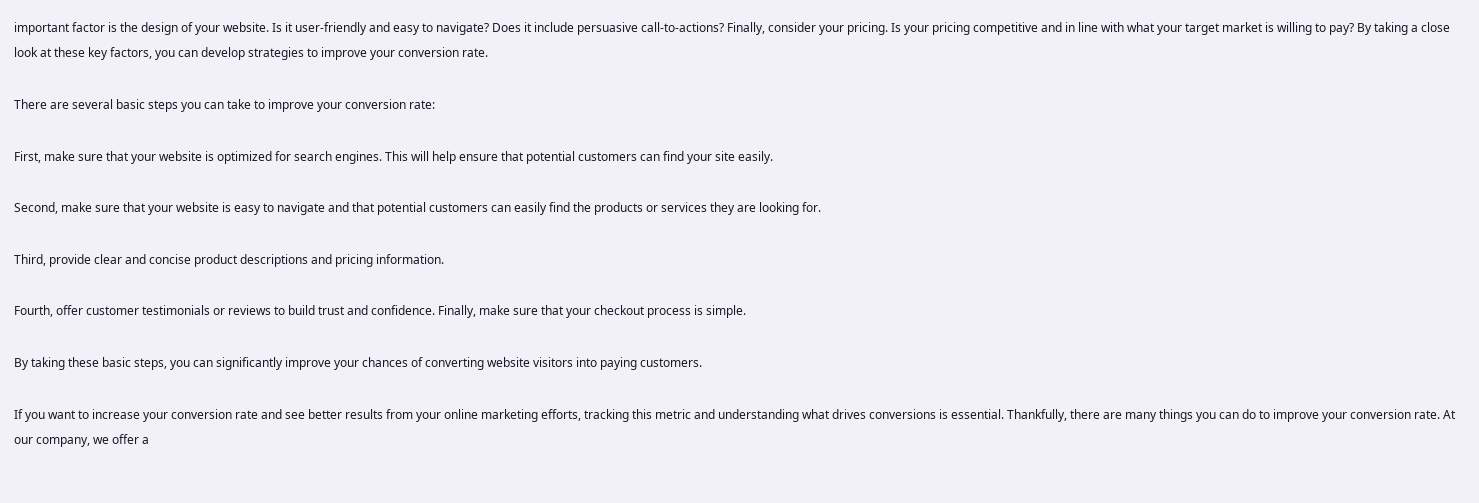important factor is the design of your website. Is it user-friendly and easy to navigate? Does it include persuasive call-to-actions? Finally, consider your pricing. Is your pricing competitive and in line with what your target market is willing to pay? By taking a close look at these key factors, you can develop strategies to improve your conversion rate.

There are several basic steps you can take to improve your conversion rate:

First, make sure that your website is optimized for search engines. This will help ensure that potential customers can find your site easily.

Second, make sure that your website is easy to navigate and that potential customers can easily find the products or services they are looking for.

Third, provide clear and concise product descriptions and pricing information.

Fourth, offer customer testimonials or reviews to build trust and confidence. Finally, make sure that your checkout process is simple.

By taking these basic steps, you can significantly improve your chances of converting website visitors into paying customers.

If you want to increase your conversion rate and see better results from your online marketing efforts, tracking this metric and understanding what drives conversions is essential. Thankfully, there are many things you can do to improve your conversion rate. At our company, we offer a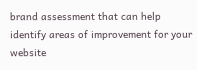brand assessment that can help identify areas of improvement for your website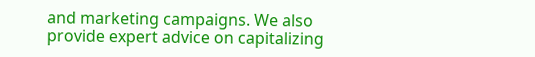and marketing campaigns. We also provide expert advice on capitalizing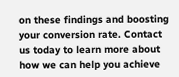on these findings and boosting your conversion rate. Contact us today to learn more about how we can help you achieve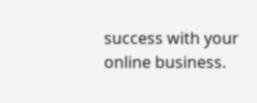success with your online business.